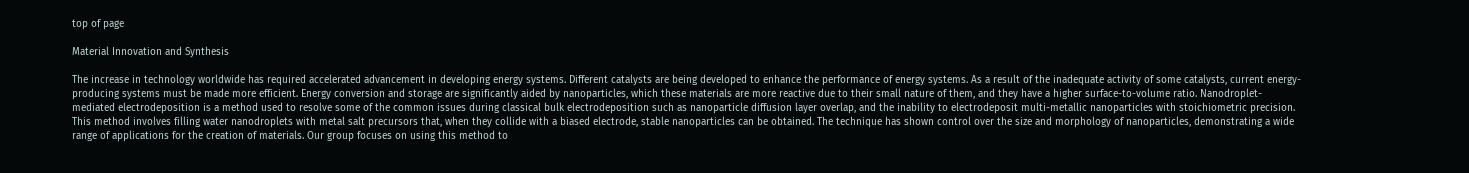top of page

Material Innovation and Synthesis

The increase in technology worldwide has required accelerated advancement in developing energy systems. Different catalysts are being developed to enhance the performance of energy systems. As a result of the inadequate activity of some catalysts, current energy-producing systems must be made more efficient. Energy conversion and storage are significantly aided by nanoparticles, which these materials are more reactive due to their small nature of them, and they have a higher surface-to-volume ratio. Nanodroplet-mediated electrodeposition is a method used to resolve some of the common issues during classical bulk electrodeposition such as nanoparticle diffusion layer overlap, and the inability to electrodeposit multi-metallic nanoparticles with stoichiometric precision. This method involves filling water nanodroplets with metal salt precursors that, when they collide with a biased electrode, stable nanoparticles can be obtained. The technique has shown control over the size and morphology of nanoparticles, demonstrating a wide range of applications for the creation of materials. Our group focuses on using this method to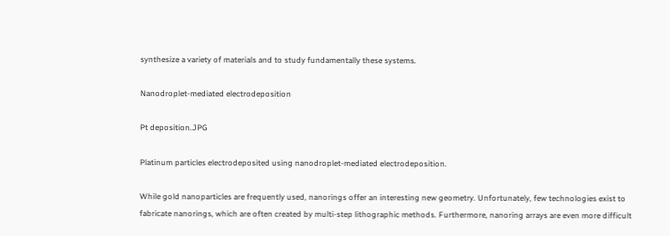synthesize a variety of materials and to study fundamentally these systems.

Nanodroplet-mediated electrodeposition

Pt deposition.JPG

Platinum particles electrodeposited using nanodroplet-mediated electrodeposition.

While gold nanoparticles are frequently used, nanorings offer an interesting new geometry. Unfortunately, few technologies exist to fabricate nanorings, which are often created by multi-step lithographic methods. Furthermore, nanoring arrays are even more difficult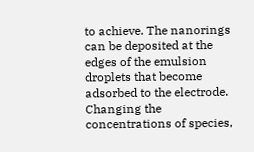to achieve. The nanorings can be deposited at the edges of the emulsion droplets that become adsorbed to the electrode. Changing the concentrations of species,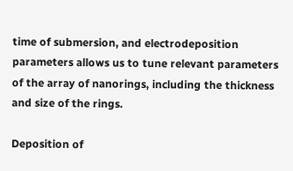time of submersion, and electrodeposition parameters allows us to tune relevant parameters of the array of nanorings, including the thickness and size of the rings.

Deposition of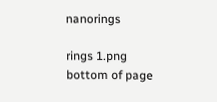nanorings

rings 1.png
bottom of page